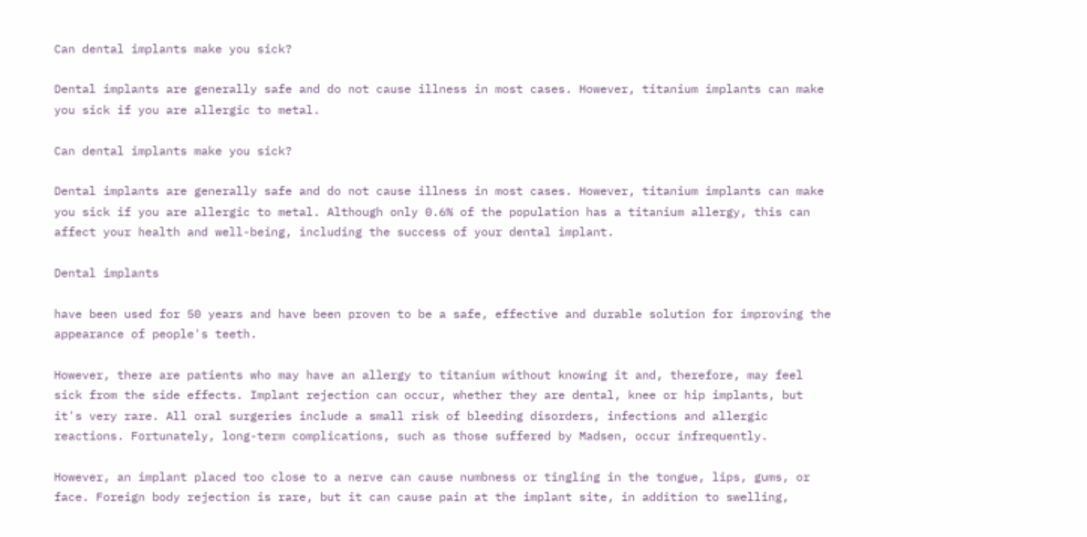Can dental implants make you sick?

Dental implants are generally safe and do not cause illness in most cases. However, titanium implants can make you sick if you are allergic to metal.

Can dental implants make you sick?

Dental implants are generally safe and do not cause illness in most cases. However, titanium implants can make you sick if you are allergic to metal. Although only 0.6% of the population has a titanium allergy, this can affect your health and well-being, including the success of your dental implant.

Dental implants

have been used for 50 years and have been proven to be a safe, effective and durable solution for improving the appearance of people's teeth.

However, there are patients who may have an allergy to titanium without knowing it and, therefore, may feel sick from the side effects. Implant rejection can occur, whether they are dental, knee or hip implants, but it's very rare. All oral surgeries include a small risk of bleeding disorders, infections and allergic reactions. Fortunately, long-term complications, such as those suffered by Madsen, occur infrequently.

However, an implant placed too close to a nerve can cause numbness or tingling in the tongue, lips, gums, or face. Foreign body rejection is rare, but it can cause pain at the implant site, in addition to swelling,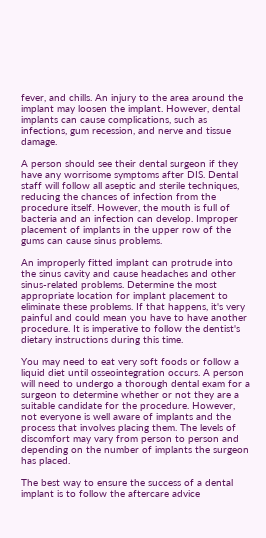fever, and chills. An injury to the area around the implant may loosen the implant. However, dental implants can cause complications, such as infections, gum recession, and nerve and tissue damage.

A person should see their dental surgeon if they have any worrisome symptoms after DIS. Dental staff will follow all aseptic and sterile techniques, reducing the chances of infection from the procedure itself. However, the mouth is full of bacteria and an infection can develop. Improper placement of implants in the upper row of the gums can cause sinus problems.

An improperly fitted implant can protrude into the sinus cavity and cause headaches and other sinus-related problems. Determine the most appropriate location for implant placement to eliminate these problems. If that happens, it's very painful and could mean you have to have another procedure. It is imperative to follow the dentist's dietary instructions during this time.

You may need to eat very soft foods or follow a liquid diet until osseointegration occurs. A person will need to undergo a thorough dental exam for a surgeon to determine whether or not they are a suitable candidate for the procedure. However, not everyone is well aware of implants and the process that involves placing them. The levels of discomfort may vary from person to person and depending on the number of implants the surgeon has placed.

The best way to ensure the success of a dental implant is to follow the aftercare advice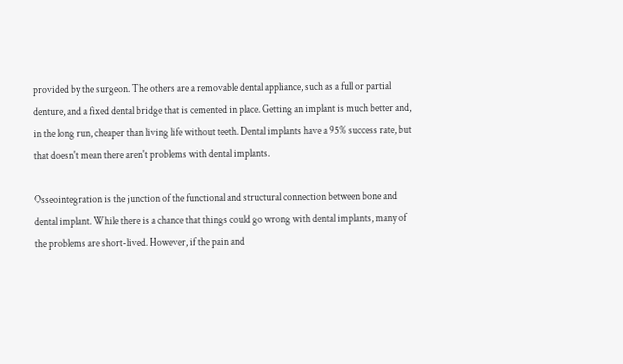provided by the surgeon. The others are a removable dental appliance, such as a full or partial denture, and a fixed dental bridge that is cemented in place. Getting an implant is much better and, in the long run, cheaper than living life without teeth. Dental implants have a 95% success rate, but that doesn't mean there aren't problems with dental implants.

Osseointegration is the junction of the functional and structural connection between bone and dental implant. While there is a chance that things could go wrong with dental implants, many of the problems are short-lived. However, if the pain and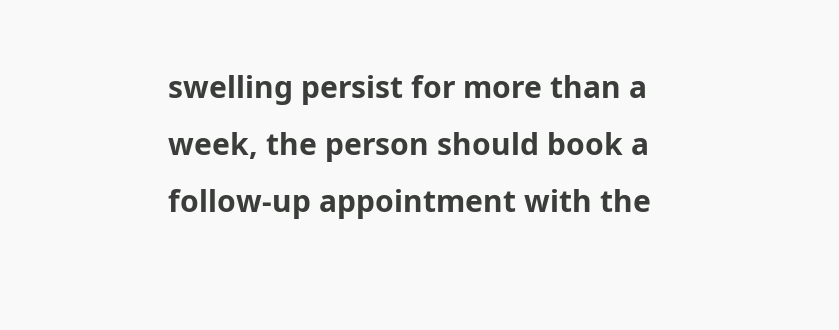swelling persist for more than a week, the person should book a follow-up appointment with the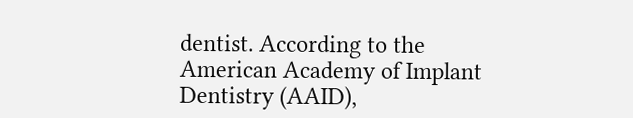dentist. According to the American Academy of Implant Dentistry (AAID),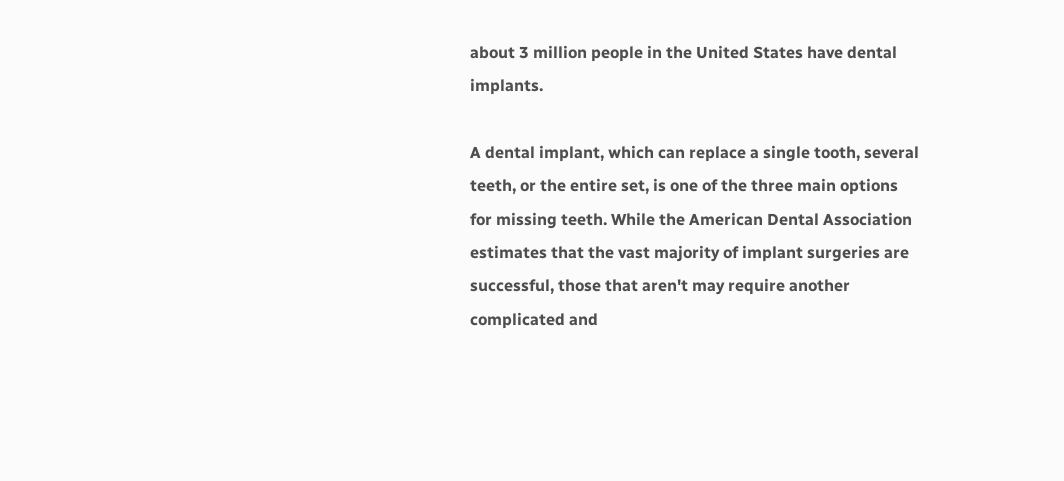about 3 million people in the United States have dental implants.

A dental implant, which can replace a single tooth, several teeth, or the entire set, is one of the three main options for missing teeth. While the American Dental Association estimates that the vast majority of implant surgeries are successful, those that aren't may require another complicated and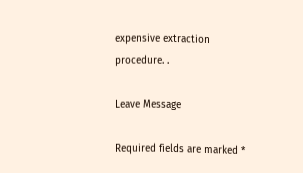expensive extraction procedure. .

Leave Message

Required fields are marked *